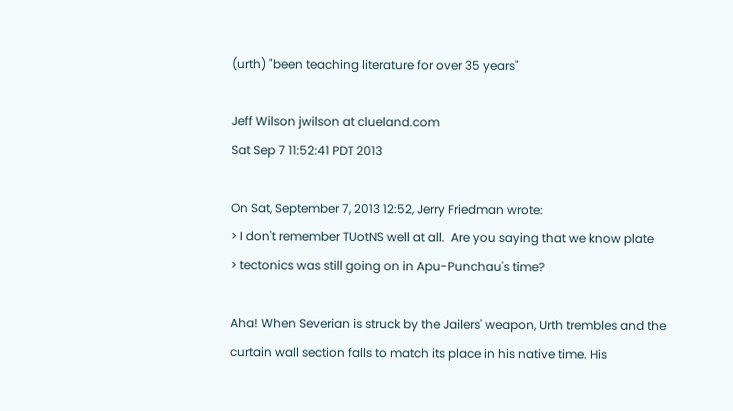(urth) "been teaching literature for over 35 years"

Jeff Wilson jwilson at clueland.com
Sat Sep 7 11:52:41 PDT 2013

On Sat, September 7, 2013 12:52, Jerry Friedman wrote:
> I don't remember TUotNS well at all.  Are you saying that we know plate
> tectonics was still going on in Apu-Punchau's time?

Aha! When Severian is struck by the Jailers' weapon, Urth trembles and the
curtain wall section falls to match its place in his native time. His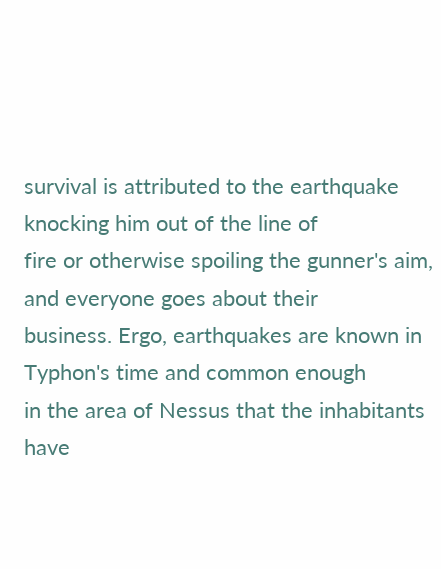survival is attributed to the earthquake knocking him out of the line of
fire or otherwise spoiling the gunner's aim, and everyone goes about their
business. Ergo, earthquakes are known in Typhon's time and common enough
in the area of Nessus that the inhabitants have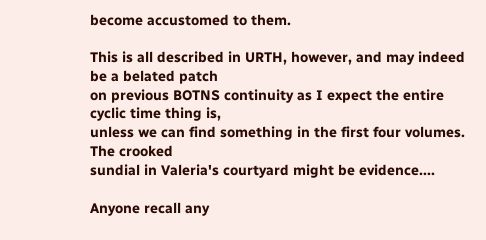become accustomed to them.

This is all described in URTH, however, and may indeed be a belated patch
on previous BOTNS continuity as I expect the entire cyclic time thing is,
unless we can find something in the first four volumes. The crooked
sundial in Valeria's courtyard might be evidence....

Anyone recall any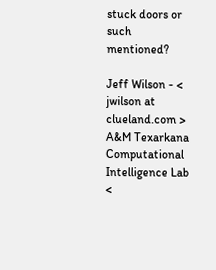stuck doors or such mentioned?

Jeff Wilson - < jwilson at clueland.com >
A&M Texarkana Computational Intelligence Lab
<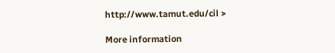http://www.tamut.edu/cil >

More information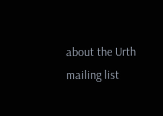about the Urth mailing list